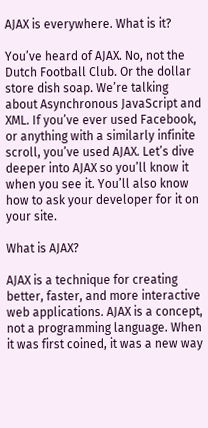AJAX is everywhere. What is it?

You’ve heard of AJAX. No, not the Dutch Football Club. Or the dollar store dish soap. We’re talking about Asynchronous JavaScript and XML. If you’ve ever used Facebook, or anything with a similarly infinite scroll, you’ve used AJAX. Let’s dive deeper into AJAX so you’ll know it when you see it. You’ll also know how to ask your developer for it on your site.

What is AJAX?

AJAX is a technique for creating better, faster, and more interactive web applications. AJAX is a concept, not a programming language. When it was first coined, it was a new way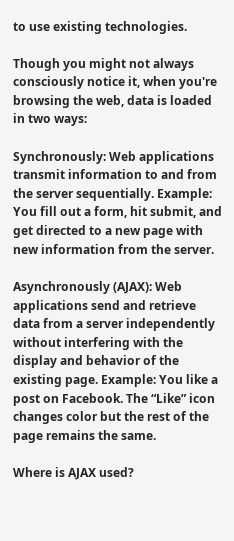to use existing technologies.

Though you might not always consciously notice it, when you're browsing the web, data is loaded in two ways:

Synchronously: Web applications transmit information to and from the server sequentially. Example: You fill out a form, hit submit, and get directed to a new page with new information from the server.

Asynchronously (AJAX): Web applications send and retrieve data from a server independently without interfering with the display and behavior of the existing page. Example: You like a post on Facebook. The “Like” icon changes color but the rest of the page remains the same.

Where is AJAX used?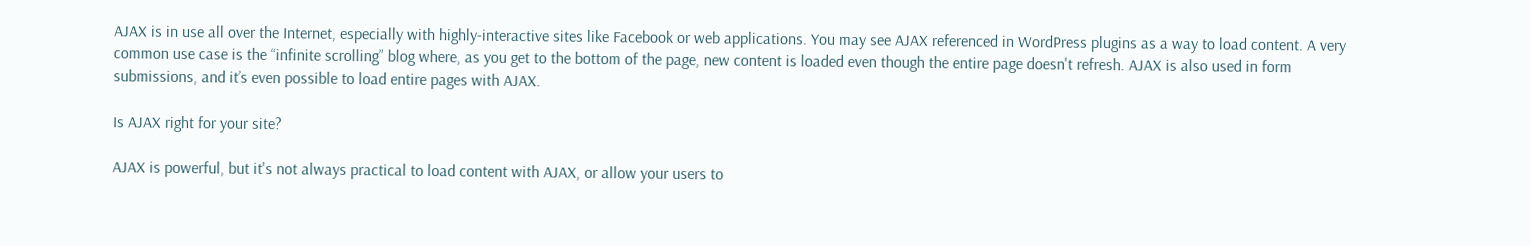AJAX is in use all over the Internet, especially with highly-interactive sites like Facebook or web applications. You may see AJAX referenced in WordPress plugins as a way to load content. A very common use case is the “infinite scrolling” blog where, as you get to the bottom of the page, new content is loaded even though the entire page doesn't refresh. AJAX is also used in form submissions, and it’s even possible to load entire pages with AJAX.

Is AJAX right for your site?

AJAX is powerful, but it's not always practical to load content with AJAX, or allow your users to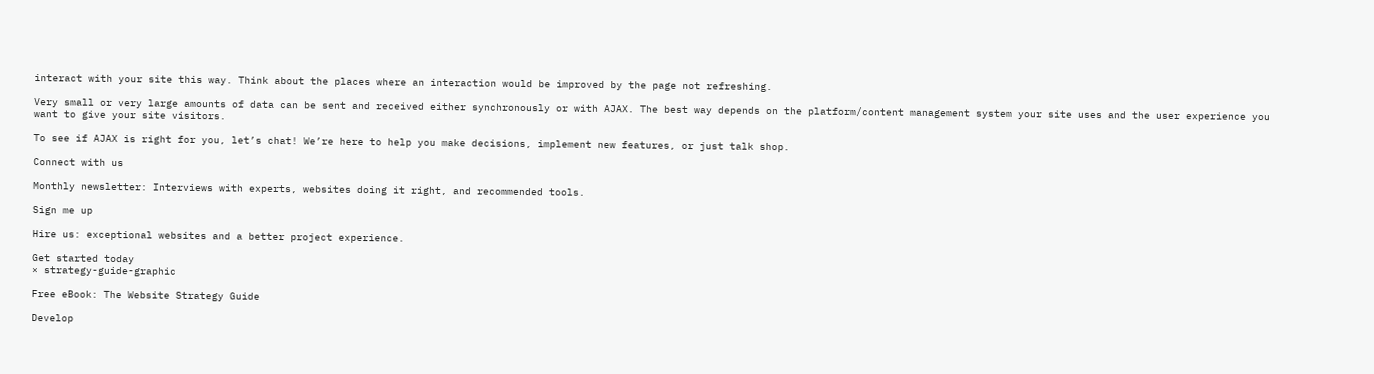interact with your site this way. Think about the places where an interaction would be improved by the page not refreshing.

Very small or very large amounts of data can be sent and received either synchronously or with AJAX. The best way depends on the platform/content management system your site uses and the user experience you want to give your site visitors.

To see if AJAX is right for you, let’s chat! We’re here to help you make decisions, implement new features, or just talk shop.

Connect with us

Monthly newsletter: Interviews with experts, websites doing it right, and recommended tools.

Sign me up

Hire us: exceptional websites and a better project experience.

Get started today
× strategy-guide-graphic

Free eBook: The Website Strategy Guide

Develop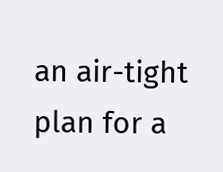an air-tight plan for a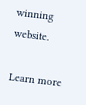winning website.

Learn more